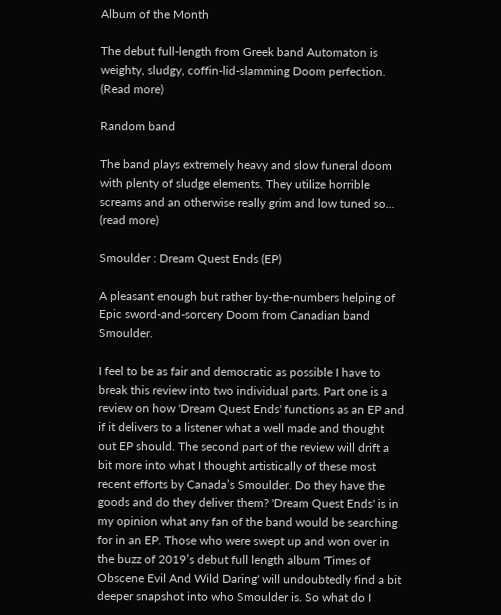Album of the Month

The debut full-length from Greek band Automaton is weighty, sludgy, coffin-lid-slamming Doom perfection.
(Read more)

Random band

The band plays extremely heavy and slow funeral doom with plenty of sludge elements. They utilize horrible screams and an otherwise really grim and low tuned so...
(read more)

Smoulder : Dream Quest Ends (EP)

A pleasant enough but rather by-the-numbers helping of Epic sword-and-sorcery Doom from Canadian band Smoulder.

I feel to be as fair and democratic as possible I have to break this review into two individual parts. Part one is a review on how 'Dream Quest Ends' functions as an EP and if it delivers to a listener what a well made and thought out EP should. The second part of the review will drift a bit more into what I thought artistically of these most recent efforts by Canada’s Smoulder. Do they have the goods and do they deliver them? 'Dream Quest Ends' is in my opinion what any fan of the band would be searching for in an EP. Those who were swept up and won over in the buzz of 2019’s debut full length album 'Times of Obscene Evil And Wild Daring' will undoubtedly find a bit deeper snapshot into who Smoulder is. So what do I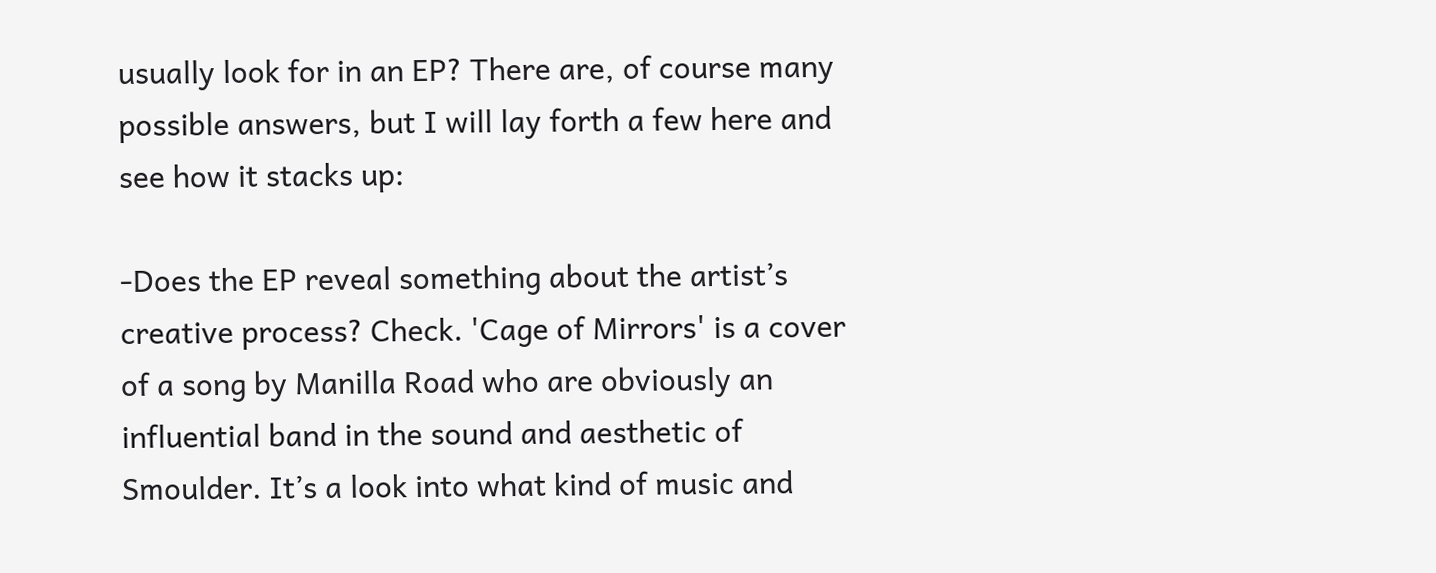usually look for in an EP? There are, of course many possible answers, but I will lay forth a few here and see how it stacks up:

-Does the EP reveal something about the artist’s creative process? Check. 'Cage of Mirrors' is a cover of a song by Manilla Road who are obviously an influential band in the sound and aesthetic of Smoulder. It’s a look into what kind of music and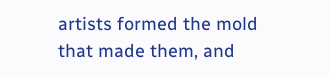artists formed the mold that made them, and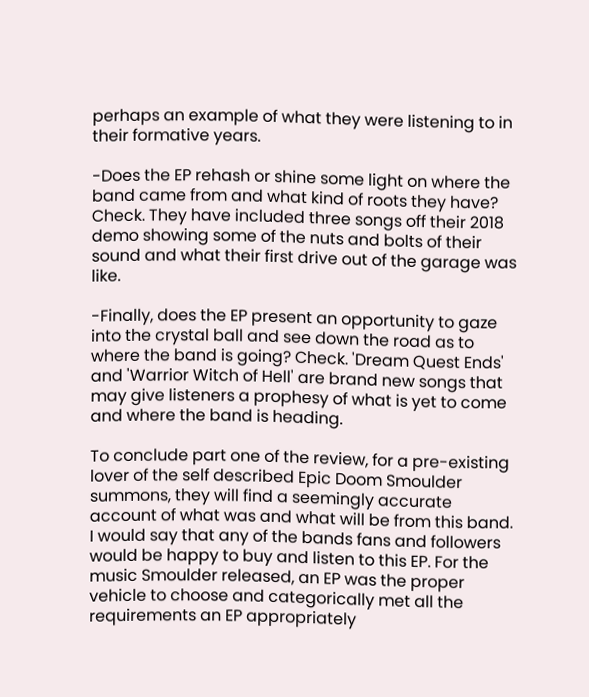perhaps an example of what they were listening to in their formative years.

-Does the EP rehash or shine some light on where the band came from and what kind of roots they have? Check. They have included three songs off their 2018 demo showing some of the nuts and bolts of their sound and what their first drive out of the garage was like.

-Finally, does the EP present an opportunity to gaze into the crystal ball and see down the road as to where the band is going? Check. 'Dream Quest Ends' and 'Warrior Witch of Hell' are brand new songs that may give listeners a prophesy of what is yet to come and where the band is heading.

To conclude part one of the review, for a pre-existing lover of the self described Epic Doom Smoulder summons, they will find a seemingly accurate account of what was and what will be from this band. I would say that any of the bands fans and followers would be happy to buy and listen to this EP. For the music Smoulder released, an EP was the proper vehicle to choose and categorically met all the requirements an EP appropriately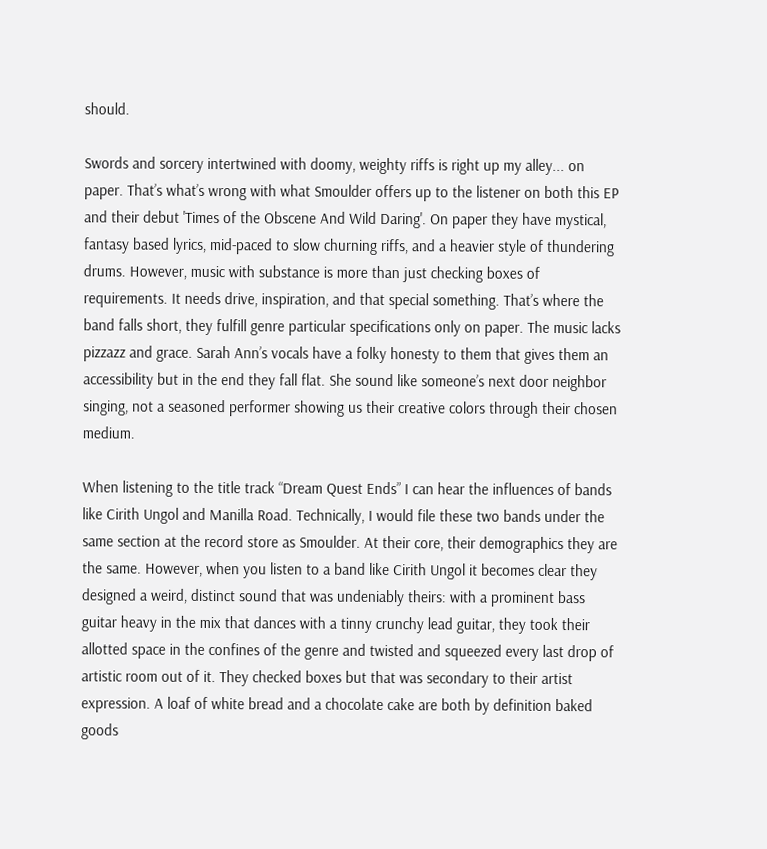should.

Swords and sorcery intertwined with doomy, weighty riffs is right up my alley... on paper. That’s what’s wrong with what Smoulder offers up to the listener on both this EP and their debut 'Times of the Obscene And Wild Daring'. On paper they have mystical, fantasy based lyrics, mid-paced to slow churning riffs, and a heavier style of thundering drums. However, music with substance is more than just checking boxes of requirements. It needs drive, inspiration, and that special something. That’s where the band falls short, they fulfill genre particular specifications only on paper. The music lacks pizzazz and grace. Sarah Ann’s vocals have a folky honesty to them that gives them an accessibility but in the end they fall flat. She sound like someone’s next door neighbor singing, not a seasoned performer showing us their creative colors through their chosen medium.

When listening to the title track “Dream Quest Ends” I can hear the influences of bands like Cirith Ungol and Manilla Road. Technically, I would file these two bands under the same section at the record store as Smoulder. At their core, their demographics they are the same. However, when you listen to a band like Cirith Ungol it becomes clear they designed a weird, distinct sound that was undeniably theirs: with a prominent bass guitar heavy in the mix that dances with a tinny crunchy lead guitar, they took their allotted space in the confines of the genre and twisted and squeezed every last drop of artistic room out of it. They checked boxes but that was secondary to their artist expression. A loaf of white bread and a chocolate cake are both by definition baked goods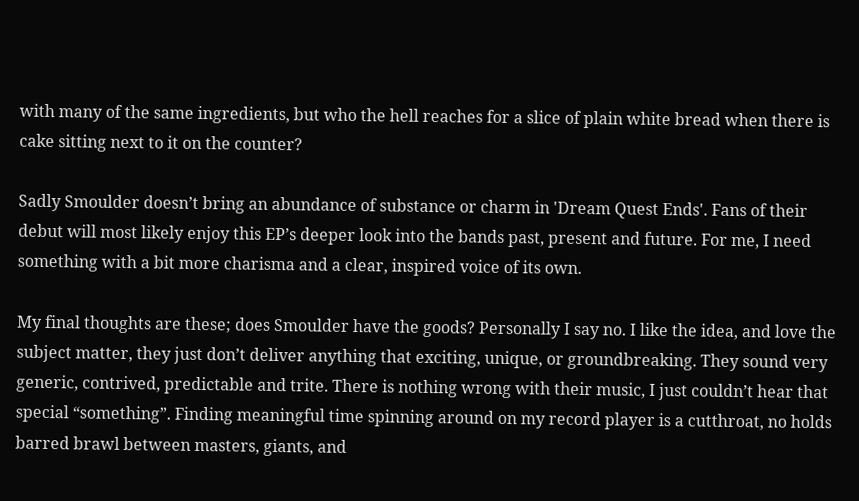with many of the same ingredients, but who the hell reaches for a slice of plain white bread when there is cake sitting next to it on the counter?

Sadly Smoulder doesn’t bring an abundance of substance or charm in 'Dream Quest Ends'. Fans of their debut will most likely enjoy this EP’s deeper look into the bands past, present and future. For me, I need something with a bit more charisma and a clear, inspired voice of its own.

My final thoughts are these; does Smoulder have the goods? Personally I say no. I like the idea, and love the subject matter, they just don’t deliver anything that exciting, unique, or groundbreaking. They sound very generic, contrived, predictable and trite. There is nothing wrong with their music, I just couldn’t hear that special “something”. Finding meaningful time spinning around on my record player is a cutthroat, no holds barred brawl between masters, giants, and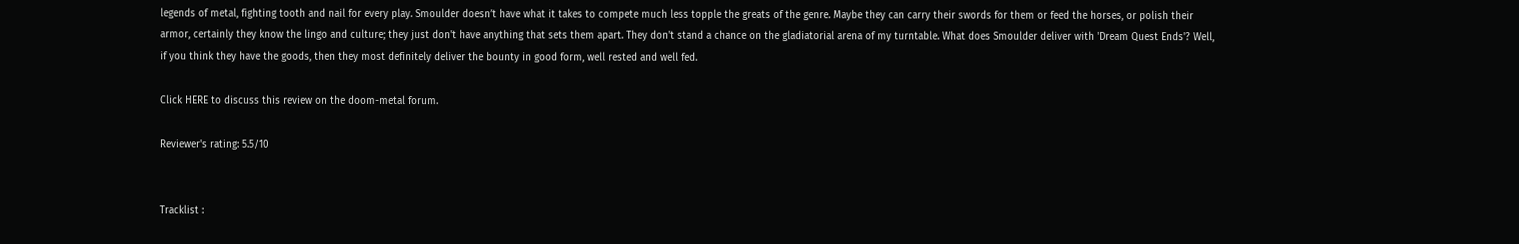legends of metal, fighting tooth and nail for every play. Smoulder doesn’t have what it takes to compete much less topple the greats of the genre. Maybe they can carry their swords for them or feed the horses, or polish their armor, certainly they know the lingo and culture; they just don't have anything that sets them apart. They don't stand a chance on the gladiatorial arena of my turntable. What does Smoulder deliver with 'Dream Quest Ends'? Well, if you think they have the goods, then they most definitely deliver the bounty in good form, well rested and well fed.

Click HERE to discuss this review on the doom-metal forum.

Reviewer's rating: 5.5/10


Tracklist :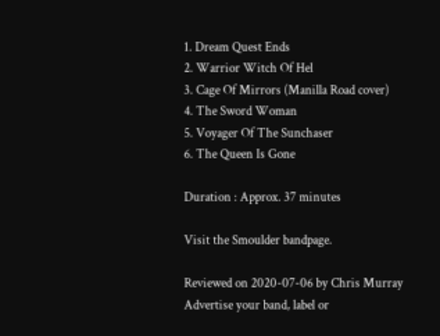1. Dream Quest Ends
2. Warrior Witch Of Hel
3. Cage Of Mirrors (Manilla Road cover)
4. The Sword Woman
5. Voyager Of The Sunchaser
6. The Queen Is Gone

Duration : Approx. 37 minutes

Visit the Smoulder bandpage.

Reviewed on 2020-07-06 by Chris Murray
Advertise your band, label or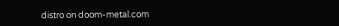distro on doom-metal.com